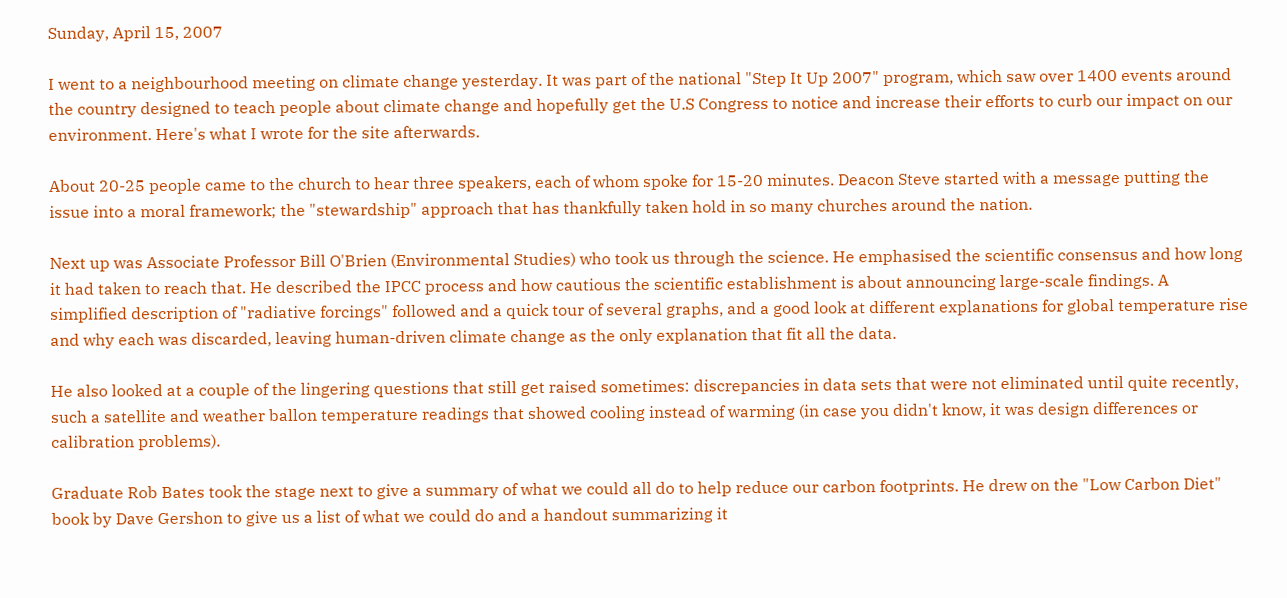Sunday, April 15, 2007

I went to a neighbourhood meeting on climate change yesterday. It was part of the national "Step It Up 2007" program, which saw over 1400 events around the country designed to teach people about climate change and hopefully get the U.S Congress to notice and increase their efforts to curb our impact on our environment. Here's what I wrote for the site afterwards.

About 20-25 people came to the church to hear three speakers, each of whom spoke for 15-20 minutes. Deacon Steve started with a message putting the issue into a moral framework; the "stewardship" approach that has thankfully taken hold in so many churches around the nation.

Next up was Associate Professor Bill O'Brien (Environmental Studies) who took us through the science. He emphasised the scientific consensus and how long it had taken to reach that. He described the IPCC process and how cautious the scientific establishment is about announcing large-scale findings. A simplified description of "radiative forcings" followed and a quick tour of several graphs, and a good look at different explanations for global temperature rise and why each was discarded, leaving human-driven climate change as the only explanation that fit all the data.

He also looked at a couple of the lingering questions that still get raised sometimes: discrepancies in data sets that were not eliminated until quite recently, such a satellite and weather ballon temperature readings that showed cooling instead of warming (in case you didn't know, it was design differences or calibration problems).

Graduate Rob Bates took the stage next to give a summary of what we could all do to help reduce our carbon footprints. He drew on the "Low Carbon Diet" book by Dave Gershon to give us a list of what we could do and a handout summarizing it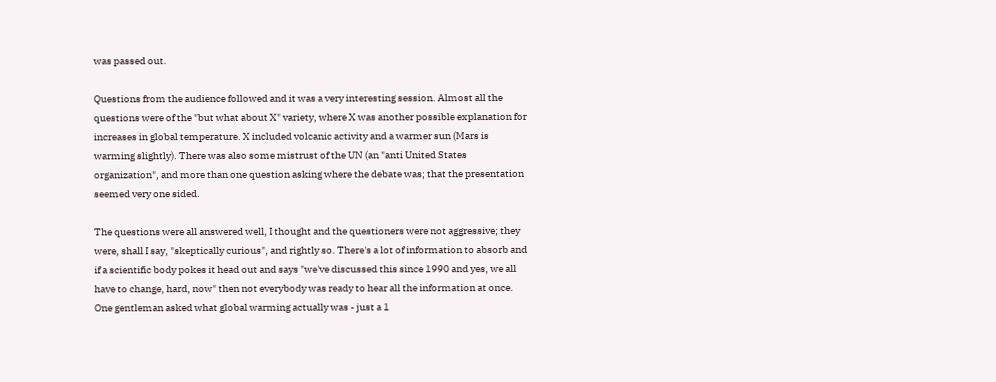was passed out.

Questions from the audience followed and it was a very interesting session. Almost all the questions were of the "but what about X" variety, where X was another possible explanation for increases in global temperature. X included volcanic activity and a warmer sun (Mars is warming slightly). There was also some mistrust of the UN (an "anti United States organization", and more than one question asking where the debate was; that the presentation seemed very one sided.

The questions were all answered well, I thought and the questioners were not aggressive; they were, shall I say, "skeptically curious", and rightly so. There's a lot of information to absorb and if a scientific body pokes it head out and says "we've discussed this since 1990 and yes, we all have to change, hard, now" then not everybody was ready to hear all the information at once. One gentleman asked what global warming actually was - just a 1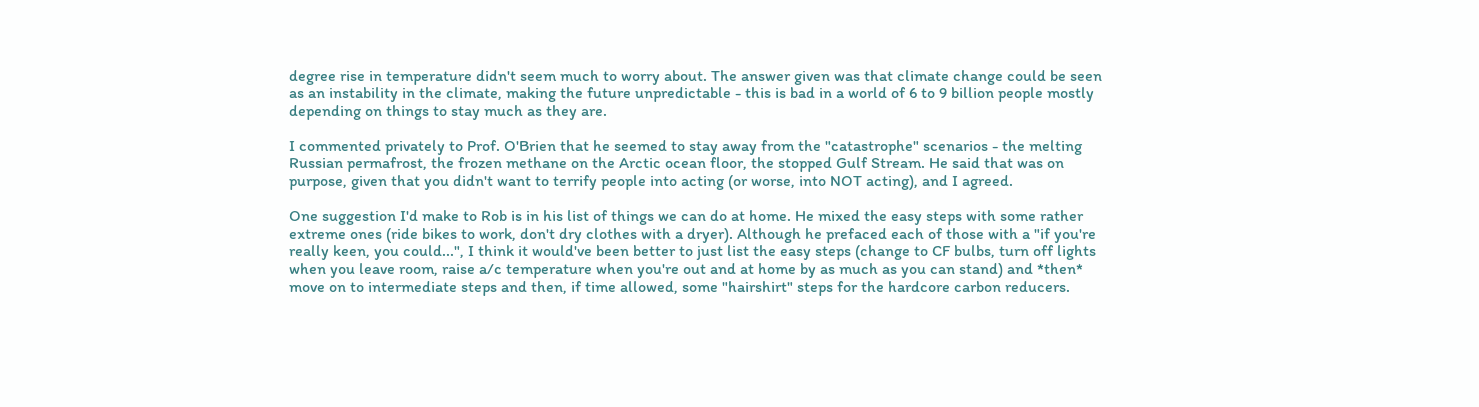degree rise in temperature didn't seem much to worry about. The answer given was that climate change could be seen as an instability in the climate, making the future unpredictable - this is bad in a world of 6 to 9 billion people mostly depending on things to stay much as they are.

I commented privately to Prof. O'Brien that he seemed to stay away from the "catastrophe" scenarios - the melting Russian permafrost, the frozen methane on the Arctic ocean floor, the stopped Gulf Stream. He said that was on purpose, given that you didn't want to terrify people into acting (or worse, into NOT acting), and I agreed.

One suggestion I'd make to Rob is in his list of things we can do at home. He mixed the easy steps with some rather extreme ones (ride bikes to work, don't dry clothes with a dryer). Although he prefaced each of those with a "if you're really keen, you could...", I think it would've been better to just list the easy steps (change to CF bulbs, turn off lights when you leave room, raise a/c temperature when you're out and at home by as much as you can stand) and *then* move on to intermediate steps and then, if time allowed, some "hairshirt" steps for the hardcore carbon reducers.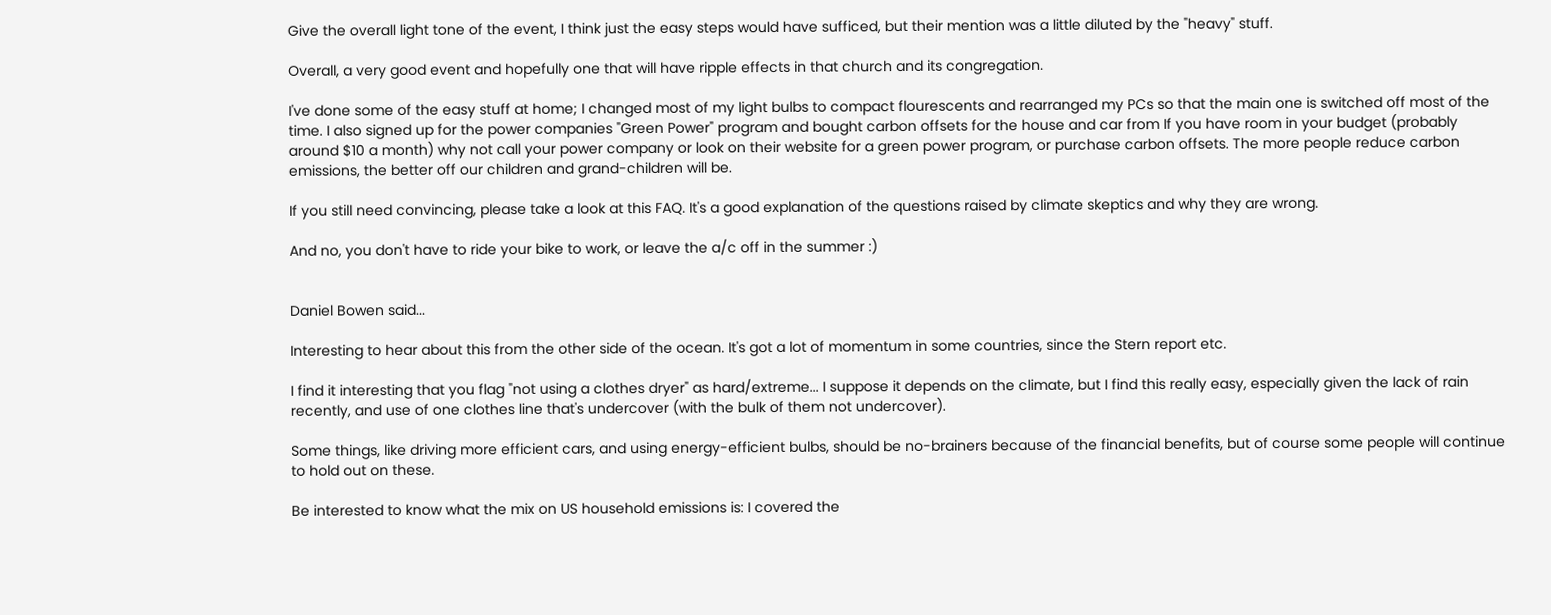Give the overall light tone of the event, I think just the easy steps would have sufficed, but their mention was a little diluted by the "heavy" stuff.

Overall, a very good event and hopefully one that will have ripple effects in that church and its congregation.

I've done some of the easy stuff at home; I changed most of my light bulbs to compact flourescents and rearranged my PCs so that the main one is switched off most of the time. I also signed up for the power companies "Green Power" program and bought carbon offsets for the house and car from If you have room in your budget (probably around $10 a month) why not call your power company or look on their website for a green power program, or purchase carbon offsets. The more people reduce carbon emissions, the better off our children and grand-children will be.

If you still need convincing, please take a look at this FAQ. It's a good explanation of the questions raised by climate skeptics and why they are wrong.

And no, you don't have to ride your bike to work, or leave the a/c off in the summer :)


Daniel Bowen said...

Interesting to hear about this from the other side of the ocean. It's got a lot of momentum in some countries, since the Stern report etc.

I find it interesting that you flag "not using a clothes dryer" as hard/extreme... I suppose it depends on the climate, but I find this really easy, especially given the lack of rain recently, and use of one clothes line that's undercover (with the bulk of them not undercover).

Some things, like driving more efficient cars, and using energy-efficient bulbs, should be no-brainers because of the financial benefits, but of course some people will continue to hold out on these.

Be interested to know what the mix on US household emissions is: I covered the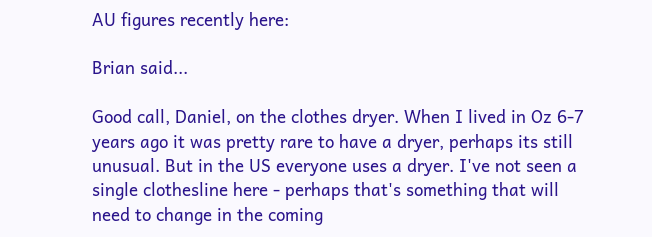AU figures recently here:

Brian said...

Good call, Daniel, on the clothes dryer. When I lived in Oz 6-7 years ago it was pretty rare to have a dryer, perhaps its still unusual. But in the US everyone uses a dryer. I've not seen a single clothesline here - perhaps that's something that will need to change in the coming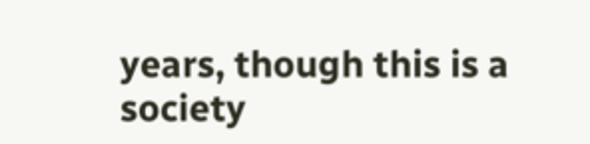years, though this is a society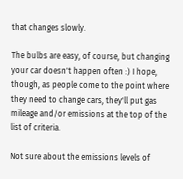that changes slowly.

The bulbs are easy, of course, but changing your car doesn't happen often :) I hope, though, as people come to the point where they need to change cars, they'll put gas mileage and/or emissions at the top of the list of criteria.

Not sure about the emissions levels of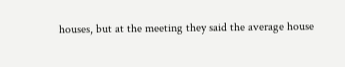houses, but at the meeting they said the average house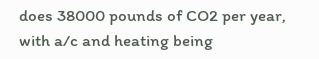does 38000 pounds of CO2 per year, with a/c and heating being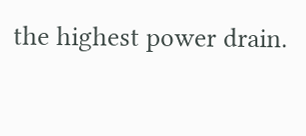the highest power drain.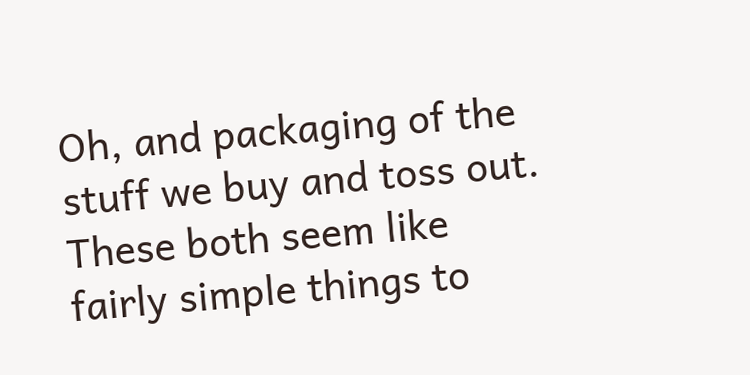Oh, and packaging of the stuff we buy and toss out. These both seem like fairly simple things to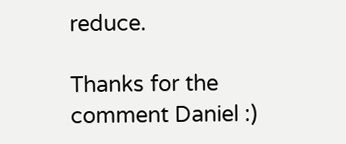reduce.

Thanks for the comment Daniel :)